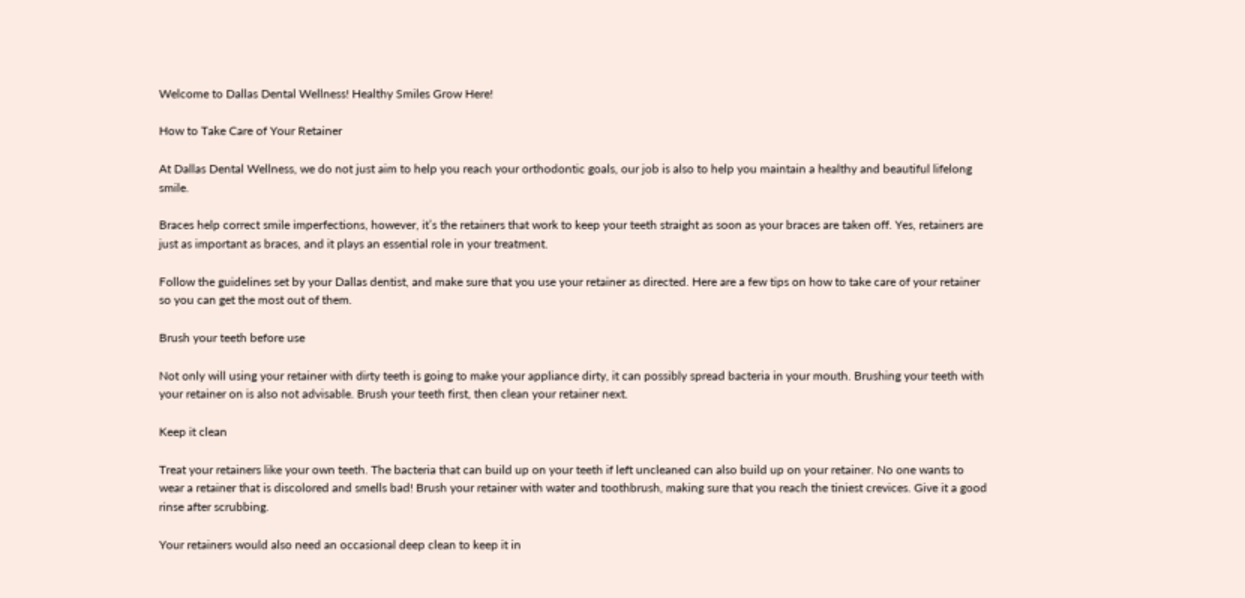Welcome to Dallas Dental Wellness! Healthy Smiles Grow Here!

How to Take Care of Your Retainer

At Dallas Dental Wellness, we do not just aim to help you reach your orthodontic goals, our job is also to help you maintain a healthy and beautiful lifelong smile.

Braces help correct smile imperfections, however, it’s the retainers that work to keep your teeth straight as soon as your braces are taken off. Yes, retainers are just as important as braces, and it plays an essential role in your treatment.

Follow the guidelines set by your Dallas dentist, and make sure that you use your retainer as directed. Here are a few tips on how to take care of your retainer so you can get the most out of them.

Brush your teeth before use

Not only will using your retainer with dirty teeth is going to make your appliance dirty, it can possibly spread bacteria in your mouth. Brushing your teeth with your retainer on is also not advisable. Brush your teeth first, then clean your retainer next.

Keep it clean

Treat your retainers like your own teeth. The bacteria that can build up on your teeth if left uncleaned can also build up on your retainer. No one wants to wear a retainer that is discolored and smells bad! Brush your retainer with water and toothbrush, making sure that you reach the tiniest crevices. Give it a good rinse after scrubbing.

Your retainers would also need an occasional deep clean to keep it in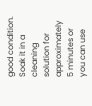good condition. Soak it in a cleaning solution for approximately 5 minutes or you can use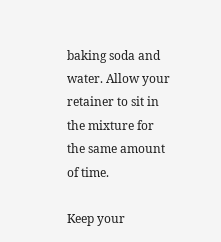baking soda and water. Allow your retainer to sit in the mixture for the same amount of time.

Keep your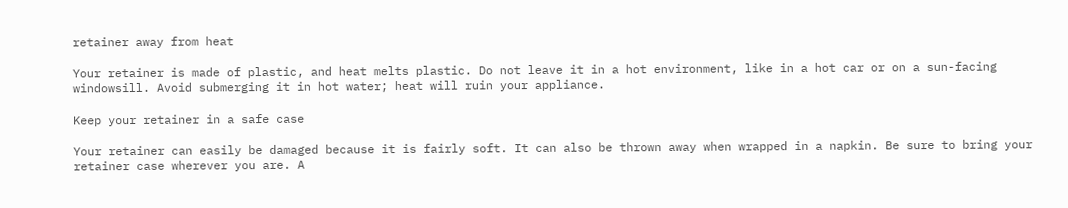retainer away from heat

Your retainer is made of plastic, and heat melts plastic. Do not leave it in a hot environment, like in a hot car or on a sun-facing windowsill. Avoid submerging it in hot water; heat will ruin your appliance.

Keep your retainer in a safe case

Your retainer can easily be damaged because it is fairly soft. It can also be thrown away when wrapped in a napkin. Be sure to bring your retainer case wherever you are. A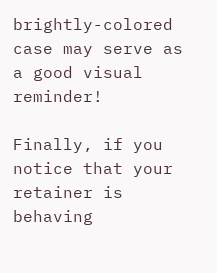brightly-colored case may serve as a good visual reminder!

Finally, if you notice that your retainer is behaving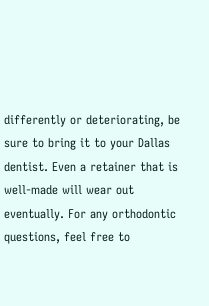differently or deteriorating, be sure to bring it to your Dallas dentist. Even a retainer that is well-made will wear out eventually. For any orthodontic questions, feel free to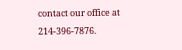contact our office at 214-396-7876.